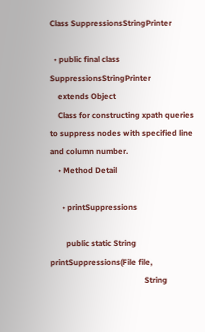Class SuppressionsStringPrinter

  • public final class SuppressionsStringPrinter
    extends Object
    Class for constructing xpath queries to suppress nodes with specified line and column number.
    • Method Detail

      • printSuppressions

        public static String printSuppressions(File file,
                                               String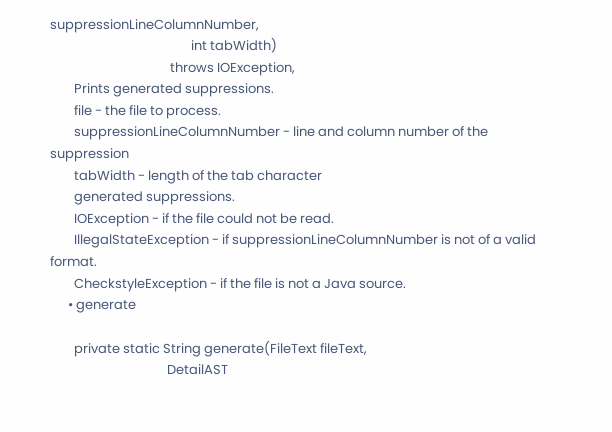suppressionLineColumnNumber,
                                               int tabWidth)
                                        throws IOException,
        Prints generated suppressions.
        file - the file to process.
        suppressionLineColumnNumber - line and column number of the suppression
        tabWidth - length of the tab character
        generated suppressions.
        IOException - if the file could not be read.
        IllegalStateException - if suppressionLineColumnNumber is not of a valid format.
        CheckstyleException - if the file is not a Java source.
      • generate

        private static String generate(FileText fileText,
                                       DetailAST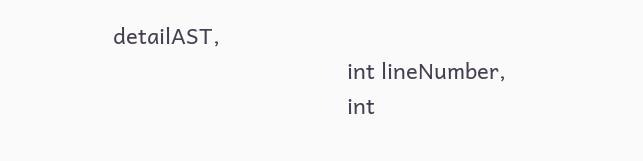detailAST,
                                       int lineNumber,
                                       int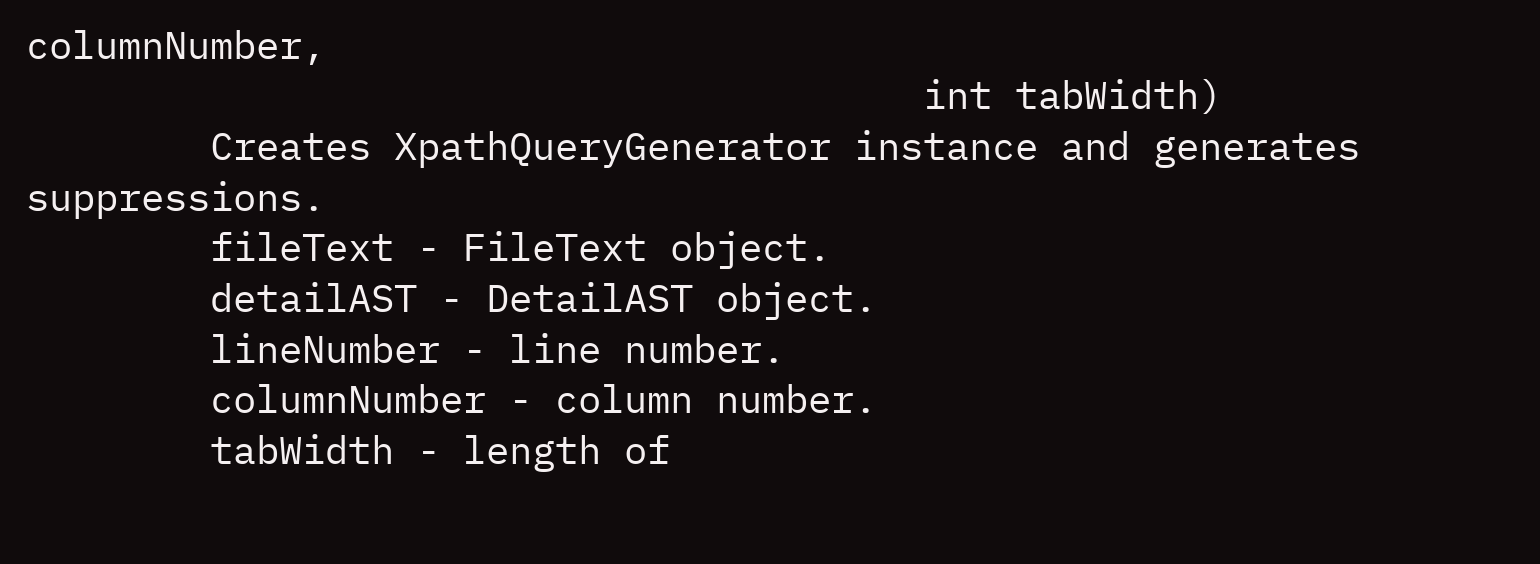columnNumber,
                                       int tabWidth)
        Creates XpathQueryGenerator instance and generates suppressions.
        fileText - FileText object.
        detailAST - DetailAST object.
        lineNumber - line number.
        columnNumber - column number.
        tabWidth - length of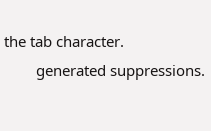the tab character.
        generated suppressions.